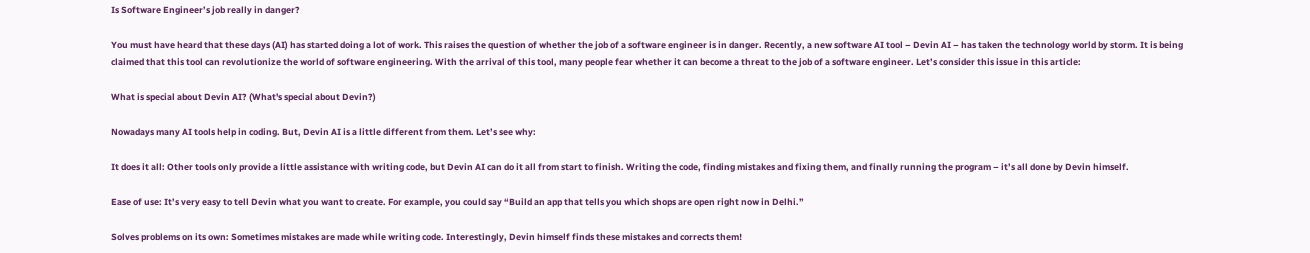Is Software Engineer’s job really in danger?

You must have heard that these days (AI) has started doing a lot of work. This raises the question of whether the job of a software engineer is in danger. Recently, a new software AI tool – Devin AI – has taken the technology world by storm. It is being claimed that this tool can revolutionize the world of software engineering. With the arrival of this tool, many people fear whether it can become a threat to the job of a software engineer. Let’s consider this issue in this article:

What is special about Devin AI? (What's special about Devin?)

Nowadays many AI tools help in coding. But, Devin AI is a little different from them. Let’s see why:

It does it all: Other tools only provide a little assistance with writing code, but Devin AI can do it all from start to finish. Writing the code, finding mistakes and fixing them, and finally running the program – it’s all done by Devin himself.

Ease of use: It’s very easy to tell Devin what you want to create. For example, you could say “Build an app that tells you which shops are open right now in Delhi.”

Solves problems on its own: Sometimes mistakes are made while writing code. Interestingly, Devin himself finds these mistakes and corrects them!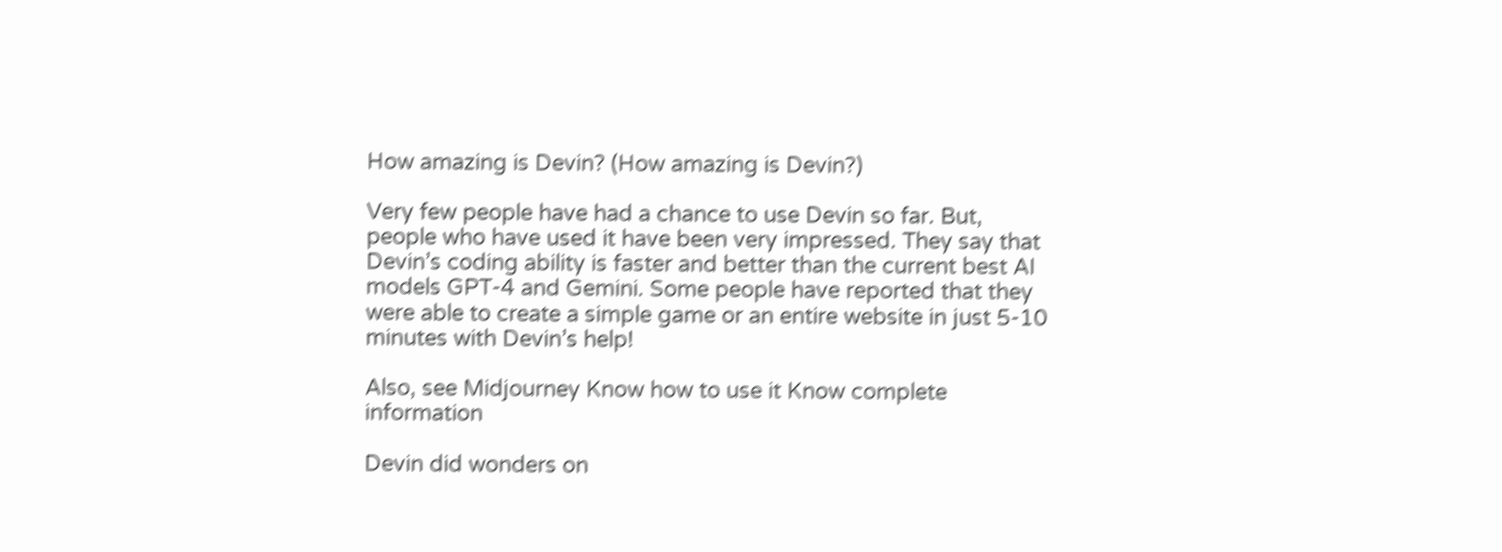How amazing is Devin? (How amazing is Devin?)

Very few people have had a chance to use Devin so far. But, people who have used it have been very impressed. They say that Devin’s coding ability is faster and better than the current best AI models GPT-4 and Gemini. Some people have reported that they were able to create a simple game or an entire website in just 5-10 minutes with Devin’s help!

Also, see Midjourney Know how to use it Know complete information

Devin did wonders on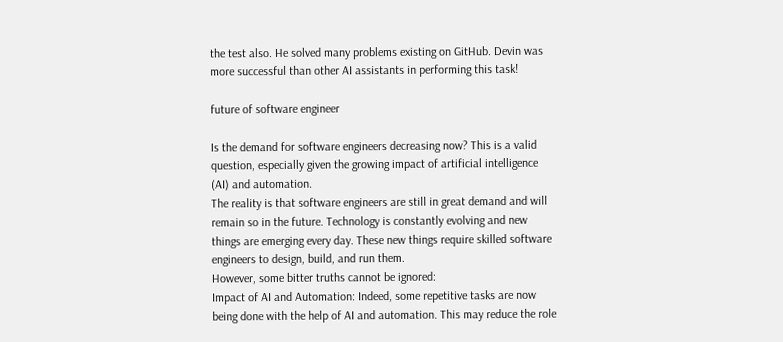the test also. He solved many problems existing on GitHub. Devin was more successful than other AI assistants in performing this task!

future of software engineer

Is the demand for software engineers decreasing now? This is a valid question, especially given the growing impact of artificial intelligence (AI) and automation.
The reality is that software engineers are still in great demand and will remain so in the future. Technology is constantly evolving and new things are emerging every day. These new things require skilled software engineers to design, build, and run them.
However, some bitter truths cannot be ignored:
Impact of AI and Automation: Indeed, some repetitive tasks are now being done with the help of AI and automation. This may reduce the role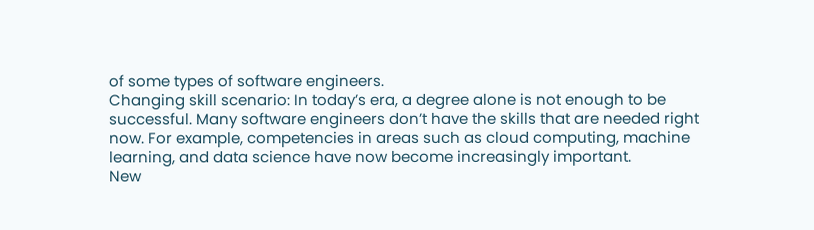of some types of software engineers.
Changing skill scenario: In today’s era, a degree alone is not enough to be successful. Many software engineers don’t have the skills that are needed right now. For example, competencies in areas such as cloud computing, machine learning, and data science have now become increasingly important.
New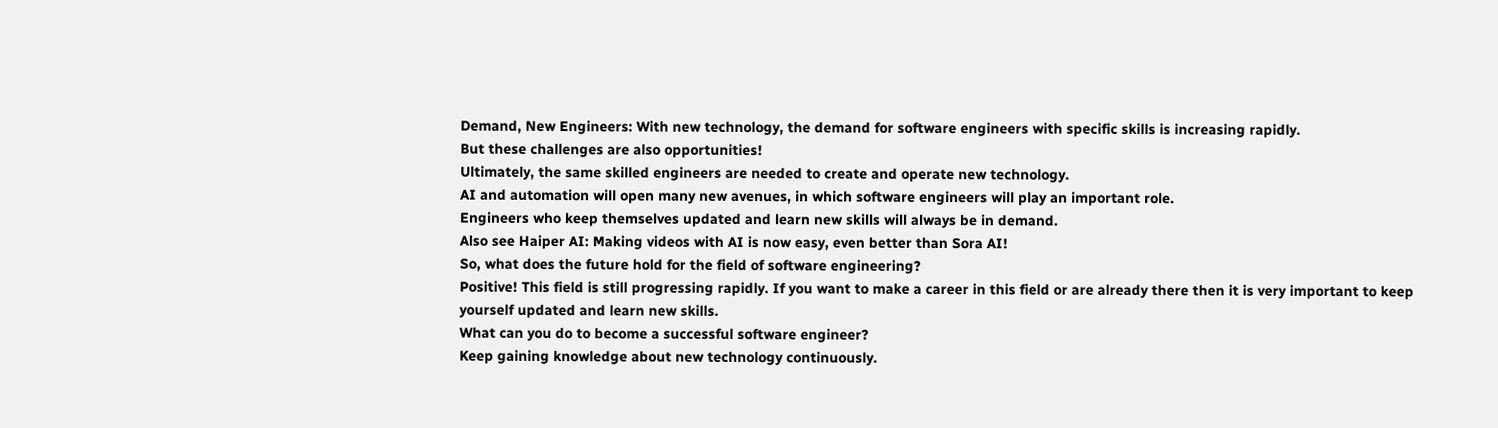Demand, New Engineers: With new technology, the demand for software engineers with specific skills is increasing rapidly.
But these challenges are also opportunities!
Ultimately, the same skilled engineers are needed to create and operate new technology.
AI and automation will open many new avenues, in which software engineers will play an important role.
Engineers who keep themselves updated and learn new skills will always be in demand.
Also see Haiper AI: Making videos with AI is now easy, even better than Sora AI!
So, what does the future hold for the field of software engineering?
Positive! This field is still progressing rapidly. If you want to make a career in this field or are already there then it is very important to keep yourself updated and learn new skills.
What can you do to become a successful software engineer?
Keep gaining knowledge about new technology continuously.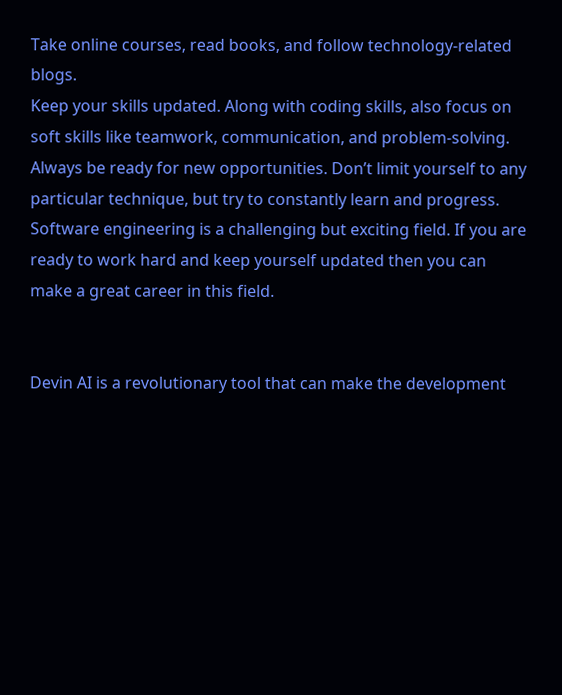Take online courses, read books, and follow technology-related blogs.
Keep your skills updated. Along with coding skills, also focus on soft skills like teamwork, communication, and problem-solving.
Always be ready for new opportunities. Don’t limit yourself to any particular technique, but try to constantly learn and progress.
Software engineering is a challenging but exciting field. If you are ready to work hard and keep yourself updated then you can make a great career in this field.


Devin AI is a revolutionary tool that can make the development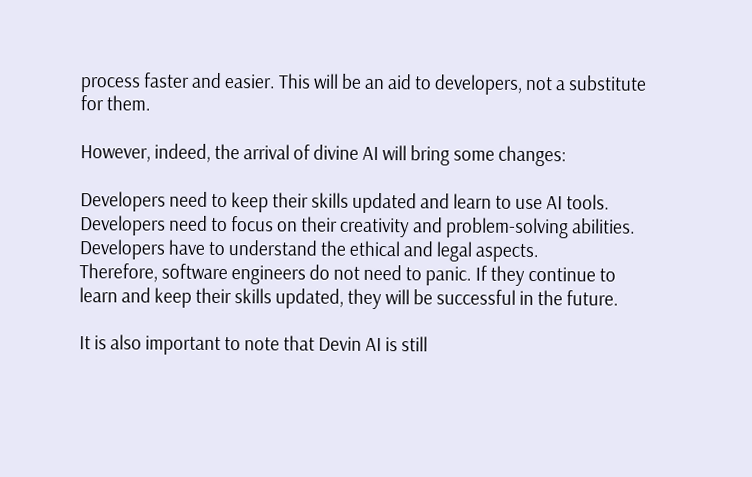process faster and easier. This will be an aid to developers, not a substitute for them.

However, indeed, the arrival of divine AI will bring some changes:

Developers need to keep their skills updated and learn to use AI tools.
Developers need to focus on their creativity and problem-solving abilities.
Developers have to understand the ethical and legal aspects.
Therefore, software engineers do not need to panic. If they continue to learn and keep their skills updated, they will be successful in the future.

It is also important to note that Devin AI is still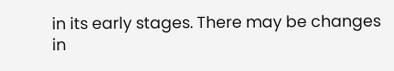in its early stages. There may be changes in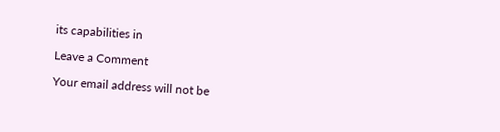its capabilities in

Leave a Comment

Your email address will not be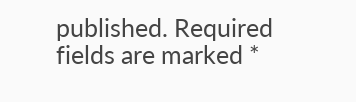published. Required fields are marked *